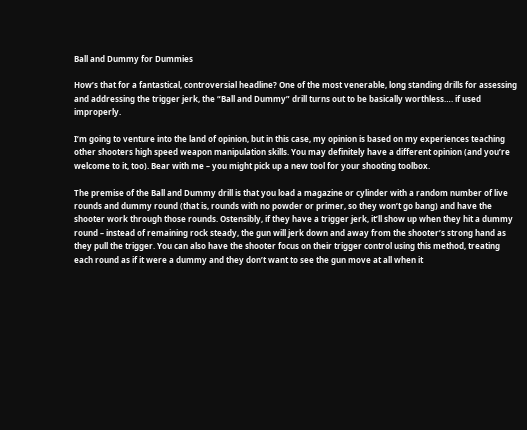Ball and Dummy for Dummies

How’s that for a fantastical, controversial headline? One of the most venerable, long standing drills for assessing and addressing the trigger jerk, the “Ball and Dummy” drill turns out to be basically worthless…. if used improperly.

I’m going to venture into the land of opinion, but in this case, my opinion is based on my experiences teaching other shooters high speed weapon manipulation skills. You may definitely have a different opinion (and you’re welcome to it, too). Bear with me – you might pick up a new tool for your shooting toolbox.

The premise of the Ball and Dummy drill is that you load a magazine or cylinder with a random number of live rounds and dummy round (that is, rounds with no powder or primer, so they won’t go bang) and have the shooter work through those rounds. Ostensibly, if they have a trigger jerk, it’ll show up when they hit a dummy round – instead of remaining rock steady, the gun will jerk down and away from the shooter’s strong hand as they pull the trigger. You can also have the shooter focus on their trigger control using this method, treating each round as if it were a dummy and they don’t want to see the gun move at all when it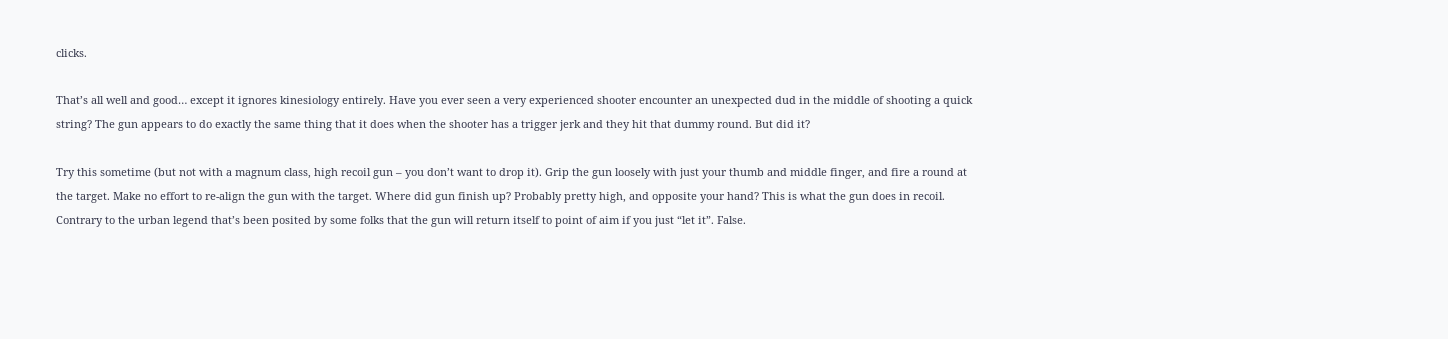clicks.

That’s all well and good… except it ignores kinesiology entirely. Have you ever seen a very experienced shooter encounter an unexpected dud in the middle of shooting a quick string? The gun appears to do exactly the same thing that it does when the shooter has a trigger jerk and they hit that dummy round. But did it?

Try this sometime (but not with a magnum class, high recoil gun – you don’t want to drop it). Grip the gun loosely with just your thumb and middle finger, and fire a round at the target. Make no effort to re-align the gun with the target. Where did gun finish up? Probably pretty high, and opposite your hand? This is what the gun does in recoil. Contrary to the urban legend that’s been posited by some folks that the gun will return itself to point of aim if you just “let it”. False.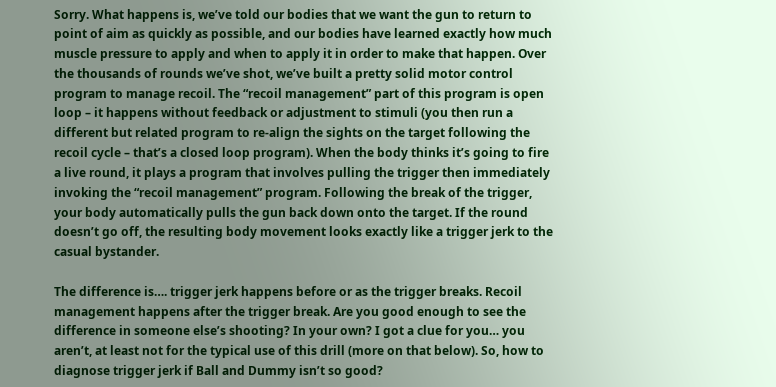Sorry. What happens is, we’ve told our bodies that we want the gun to return to point of aim as quickly as possible, and our bodies have learned exactly how much muscle pressure to apply and when to apply it in order to make that happen. Over the thousands of rounds we’ve shot, we’ve built a pretty solid motor control program to manage recoil. The “recoil management” part of this program is open loop – it happens without feedback or adjustment to stimuli (you then run a different but related program to re-align the sights on the target following the recoil cycle – that’s a closed loop program). When the body thinks it’s going to fire a live round, it plays a program that involves pulling the trigger then immediately invoking the “recoil management” program. Following the break of the trigger, your body automatically pulls the gun back down onto the target. If the round doesn’t go off, the resulting body movement looks exactly like a trigger jerk to the casual bystander.

The difference is…. trigger jerk happens before or as the trigger breaks. Recoil management happens after the trigger break. Are you good enough to see the difference in someone else’s shooting? In your own? I got a clue for you… you aren’t, at least not for the typical use of this drill (more on that below). So, how to diagnose trigger jerk if Ball and Dummy isn’t so good?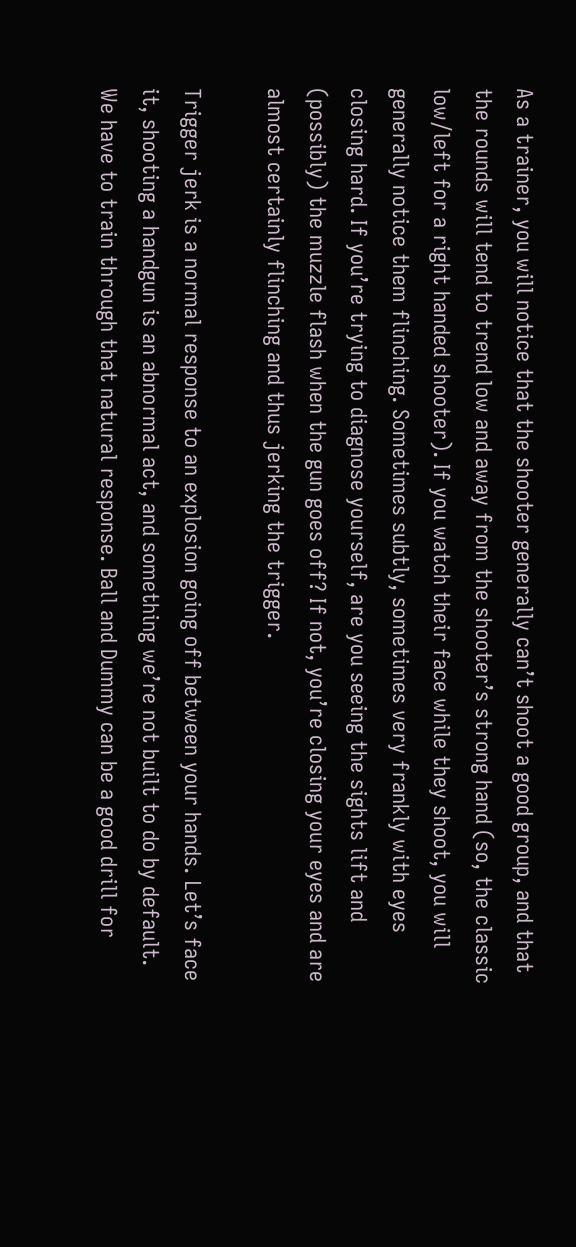As a trainer, you will notice that the shooter generally can’t shoot a good group, and that the rounds will tend to trend low and away from the shooter’s strong hand (so, the classic low/left for a right handed shooter). If you watch their face while they shoot, you will generally notice them flinching. Sometimes subtly, sometimes very frankly with eyes closing hard. If you’re trying to diagnose yourself, are you seeing the sights lift and (possibly) the muzzle flash when the gun goes off? If not, you’re closing your eyes and are almost certainly flinching and thus jerking the trigger.

Trigger jerk is a normal response to an explosion going off between your hands. Let’s face it, shooting a handgun is an abnormal act, and something we’re not built to do by default. We have to train through that natural response. Ball and Dummy can be a good drill for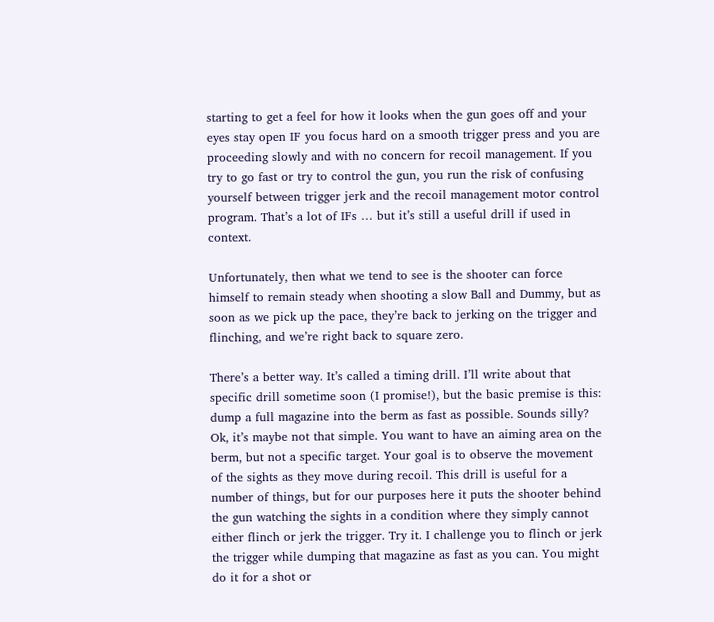starting to get a feel for how it looks when the gun goes off and your eyes stay open IF you focus hard on a smooth trigger press and you are proceeding slowly and with no concern for recoil management. If you try to go fast or try to control the gun, you run the risk of confusing yourself between trigger jerk and the recoil management motor control program. That’s a lot of IFs … but it’s still a useful drill if used in context.

Unfortunately, then what we tend to see is the shooter can force himself to remain steady when shooting a slow Ball and Dummy, but as soon as we pick up the pace, they’re back to jerking on the trigger and flinching, and we’re right back to square zero.

There’s a better way. It’s called a timing drill. I’ll write about that specific drill sometime soon (I promise!), but the basic premise is this: dump a full magazine into the berm as fast as possible. Sounds silly? Ok, it’s maybe not that simple. You want to have an aiming area on the berm, but not a specific target. Your goal is to observe the movement of the sights as they move during recoil. This drill is useful for a number of things, but for our purposes here it puts the shooter behind the gun watching the sights in a condition where they simply cannot either flinch or jerk the trigger. Try it. I challenge you to flinch or jerk the trigger while dumping that magazine as fast as you can. You might do it for a shot or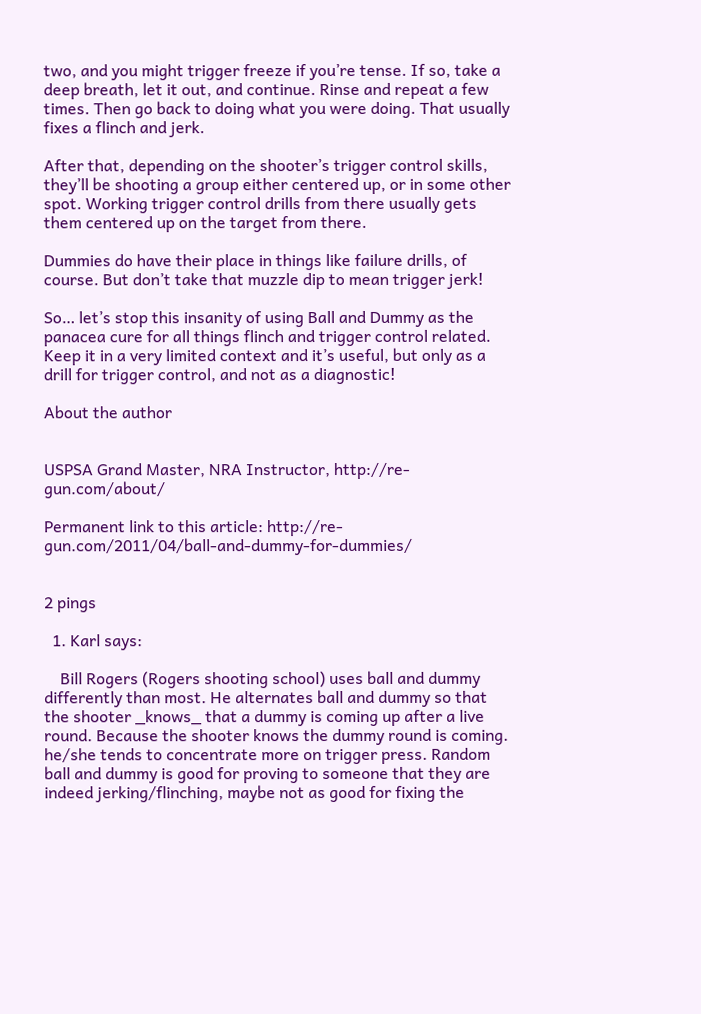two, and you might trigger freeze if you’re tense. If so, take a deep breath, let it out, and continue. Rinse and repeat a few times. Then go back to doing what you were doing. That usually fixes a flinch and jerk.

After that, depending on the shooter’s trigger control skills, they’ll be shooting a group either centered up, or in some other spot. Working trigger control drills from there usually gets them centered up on the target from there.

Dummies do have their place in things like failure drills, of course. But don’t take that muzzle dip to mean trigger jerk!

So… let’s stop this insanity of using Ball and Dummy as the panacea cure for all things flinch and trigger control related. Keep it in a very limited context and it’s useful, but only as a drill for trigger control, and not as a diagnostic!

About the author


USPSA Grand Master, NRA Instructor, http://re-gun.com/about/

Permanent link to this article: http://re-gun.com/2011/04/ball-and-dummy-for-dummies/


2 pings

  1. Karl says:

    Bill Rogers (Rogers shooting school) uses ball and dummy differently than most. He alternates ball and dummy so that the shooter _knows_ that a dummy is coming up after a live round. Because the shooter knows the dummy round is coming. he/she tends to concentrate more on trigger press. Random ball and dummy is good for proving to someone that they are indeed jerking/flinching, maybe not as good for fixing the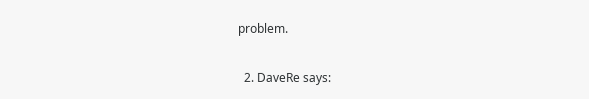problem.

  2. DaveRe says: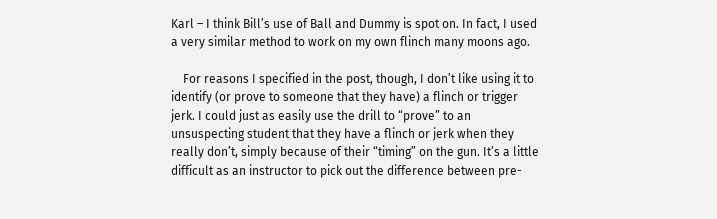Karl – I think Bill’s use of Ball and Dummy is spot on. In fact, I used a very similar method to work on my own flinch many moons ago.

    For reasons I specified in the post, though, I don’t like using it to identify (or prove to someone that they have) a flinch or trigger jerk. I could just as easily use the drill to “prove” to an unsuspecting student that they have a flinch or jerk when they really don’t, simply because of their “timing” on the gun. It’s a little difficult as an instructor to pick out the difference between pre-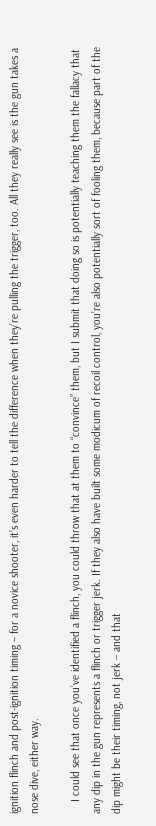ignition flinch and post-ignition timing – for a novice shooter, it’s even harder to tell the difference when they’re pulling the trigger, too. All they really see is the gun takes a nose dive, either way.

    I could see that once you’ve identified a flinch, you could throw that at them to “convince” them, but I submit that doing so is potentially teaching them the fallacy that any dip in the gun represents a flinch or trigger jerk. If they also have built some modicum of recoil control, you’re also potentially sort of fooling them, because part of the dip might be their timing, not jerk – and that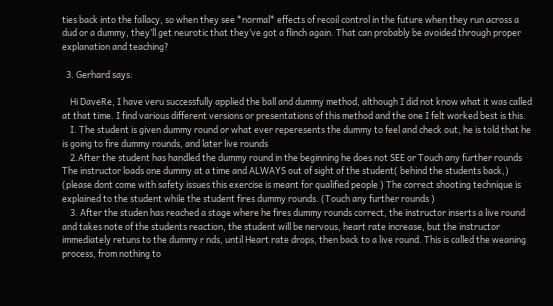ties back into the fallacy, so when they see *normal* effects of recoil control in the future when they run across a dud or a dummy, they’ll get neurotic that they’ve got a flinch again. That can probably be avoided through proper explanation and teaching?

  3. Gerhard says:

    Hi DaveRe, I have veru successfully applied the ball and dummy method, although I did not know what it was called at that time. I find various different versions or presentations of this method and the one I felt worked best is this.
    I. The student is given dummy round or what ever reperesents the dummy to feel and check out, he is told that he is going to fire dummy rounds, and later live rounds
    2.After the student has handled the dummy round in the beginning he does not SEE or Touch any further rounds The instructor loads one dummy at a time and ALWAYS out of sight of the student( behind the students back,) (please dont come with safety issues this exercise is meant for qualified people ) The correct shooting technique is explained to the student while the student fires dummy rounds. (Touch any further rounds )
    3. After the studen has reached a stage where he fires dummy rounds correct, the instructor inserts a live round and takes note of the students reaction, the student will be nervous, heart rate increase, but the instructor immediately retuns to the dummy r nds, until Heart rate drops, then back to a live round. This is called the weaning process, from nothing to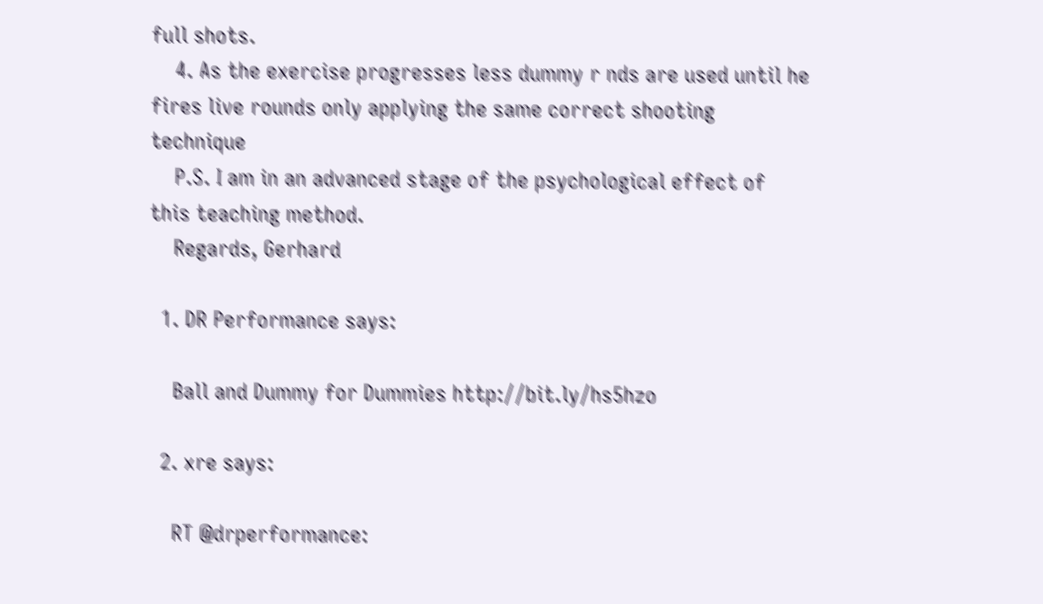full shots.
    4. As the exercise progresses less dummy r nds are used until he fires live rounds only applying the same correct shooting technique
    P.S. I am in an advanced stage of the psychological effect of this teaching method.
    Regards, Gerhard

  1. DR Performance says:

    Ball and Dummy for Dummies http://bit.ly/hs5hzo

  2. xre says:

    RT @drperformance: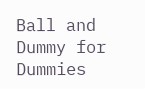Ball and Dummy for Dummies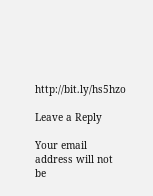http://bit.ly/hs5hzo

Leave a Reply

Your email address will not be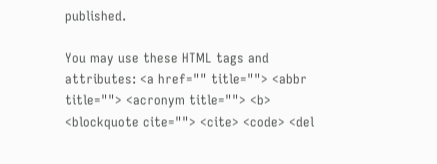published.

You may use these HTML tags and attributes: <a href="" title=""> <abbr title=""> <acronym title=""> <b> <blockquote cite=""> <cite> <code> <del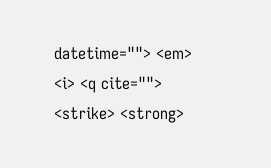datetime=""> <em> <i> <q cite=""> <strike> <strong>